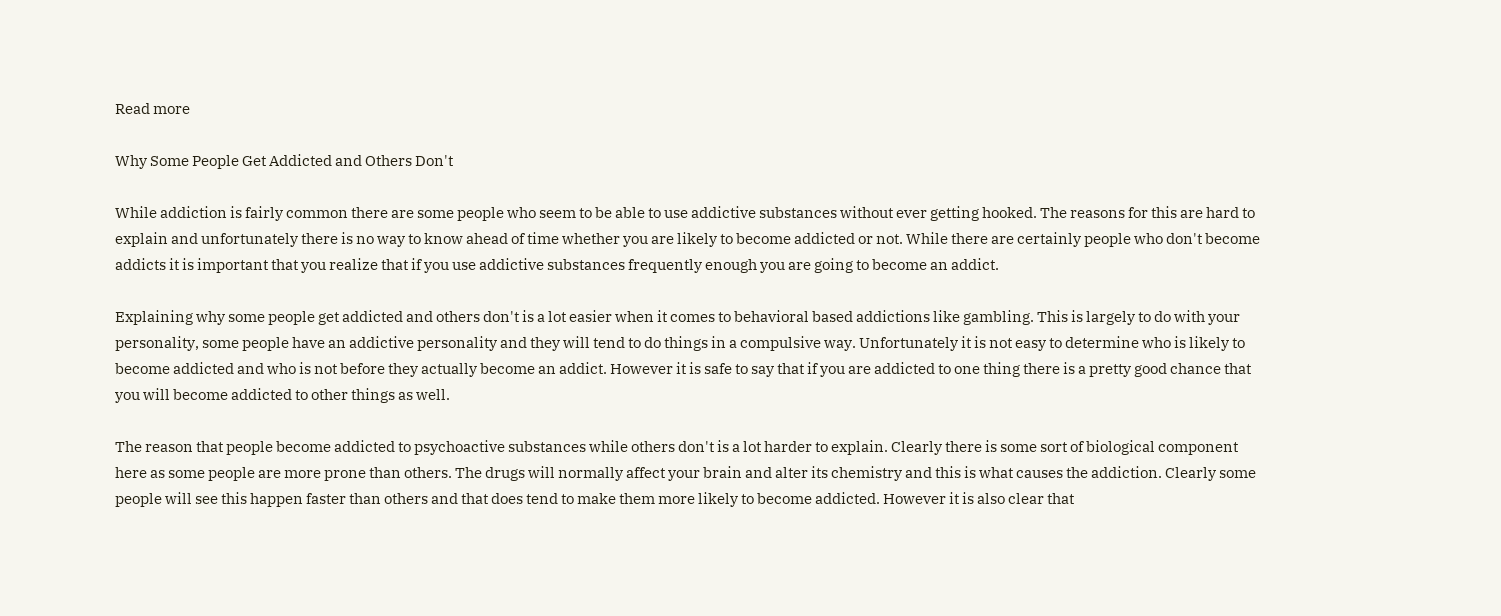Read more

Why Some People Get Addicted and Others Don't

While addiction is fairly common there are some people who seem to be able to use addictive substances without ever getting hooked. The reasons for this are hard to explain and unfortunately there is no way to know ahead of time whether you are likely to become addicted or not. While there are certainly people who don't become addicts it is important that you realize that if you use addictive substances frequently enough you are going to become an addict.

Explaining why some people get addicted and others don't is a lot easier when it comes to behavioral based addictions like gambling. This is largely to do with your personality, some people have an addictive personality and they will tend to do things in a compulsive way. Unfortunately it is not easy to determine who is likely to become addicted and who is not before they actually become an addict. However it is safe to say that if you are addicted to one thing there is a pretty good chance that you will become addicted to other things as well.

The reason that people become addicted to psychoactive substances while others don't is a lot harder to explain. Clearly there is some sort of biological component here as some people are more prone than others. The drugs will normally affect your brain and alter its chemistry and this is what causes the addiction. Clearly some people will see this happen faster than others and that does tend to make them more likely to become addicted. However it is also clear that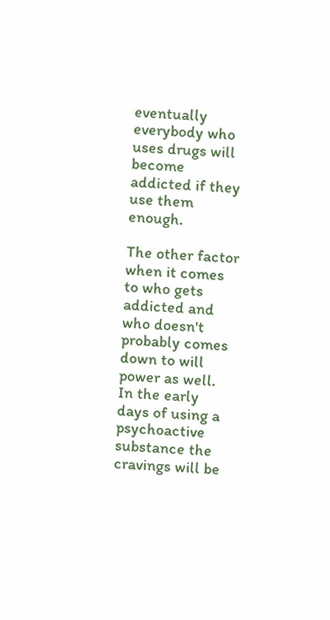eventually everybody who uses drugs will become addicted if they use them enough.

The other factor when it comes to who gets addicted and who doesn't probably comes down to will power as well. In the early days of using a psychoactive substance the cravings will be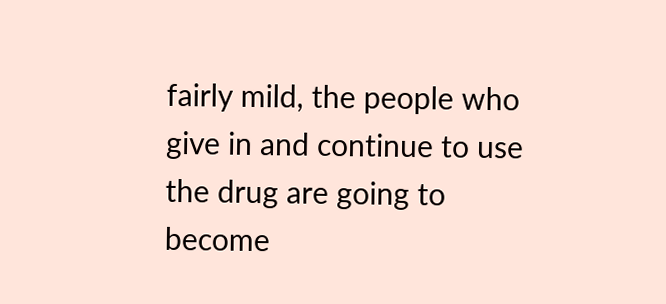fairly mild, the people who give in and continue to use the drug are going to become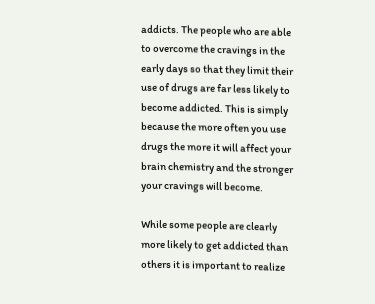addicts. The people who are able to overcome the cravings in the early days so that they limit their use of drugs are far less likely to become addicted. This is simply because the more often you use drugs the more it will affect your brain chemistry and the stronger your cravings will become.

While some people are clearly more likely to get addicted than others it is important to realize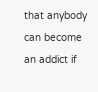that anybody can become an addict if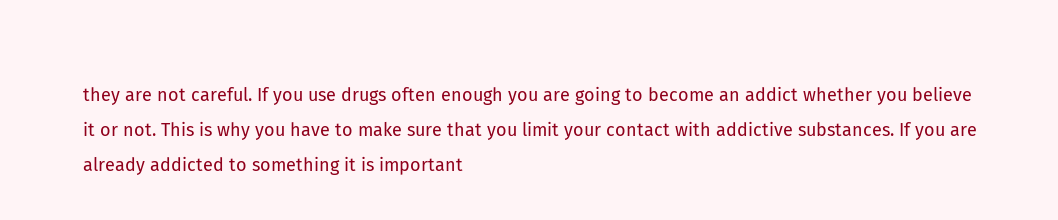they are not careful. If you use drugs often enough you are going to become an addict whether you believe it or not. This is why you have to make sure that you limit your contact with addictive substances. If you are already addicted to something it is important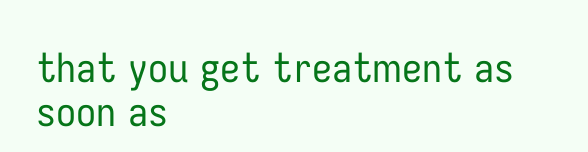that you get treatment as soon as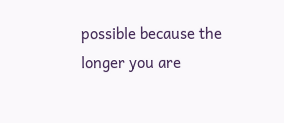possible because the longer you are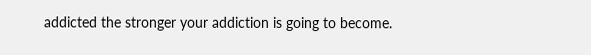addicted the stronger your addiction is going to become.